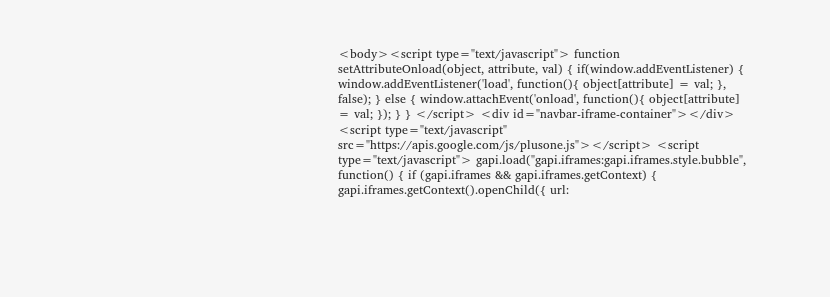<body><script type="text/javascript"> function setAttributeOnload(object, attribute, val) { if(window.addEventListener) { window.addEventListener('load', function(){ object[attribute] = val; }, false); } else { window.attachEvent('onload', function(){ object[attribute] = val; }); } } </script> <div id="navbar-iframe-container"></div> <script type="text/javascript" src="https://apis.google.com/js/plusone.js"></script> <script type="text/javascript"> gapi.load("gapi.iframes:gapi.iframes.style.bubble", function() { if (gapi.iframes && gapi.iframes.getContext) { gapi.iframes.getContext().openChild({ url: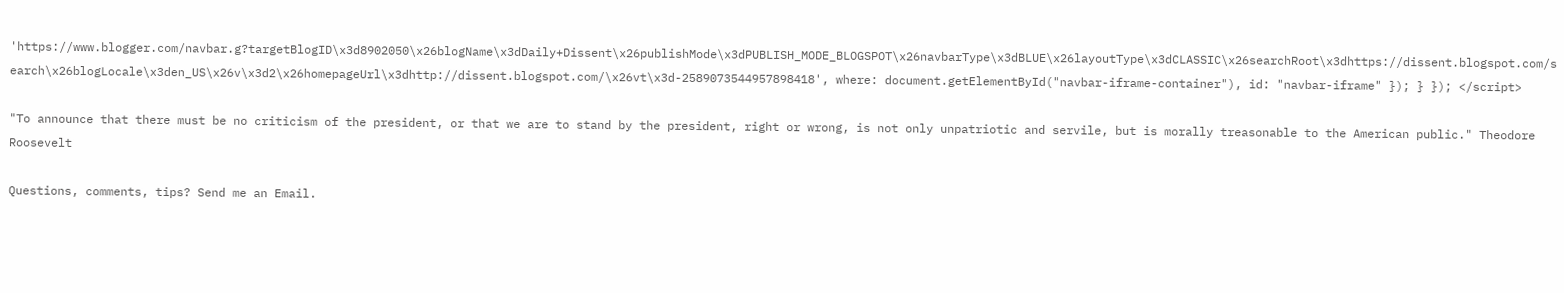'https://www.blogger.com/navbar.g?targetBlogID\x3d8902050\x26blogName\x3dDaily+Dissent\x26publishMode\x3dPUBLISH_MODE_BLOGSPOT\x26navbarType\x3dBLUE\x26layoutType\x3dCLASSIC\x26searchRoot\x3dhttps://dissent.blogspot.com/search\x26blogLocale\x3den_US\x26v\x3d2\x26homepageUrl\x3dhttp://dissent.blogspot.com/\x26vt\x3d-2589073544957898418', where: document.getElementById("navbar-iframe-container"), id: "navbar-iframe" }); } }); </script>

"To announce that there must be no criticism of the president, or that we are to stand by the president, right or wrong, is not only unpatriotic and servile, but is morally treasonable to the American public." Theodore Roosevelt

Questions, comments, tips? Send me an Email.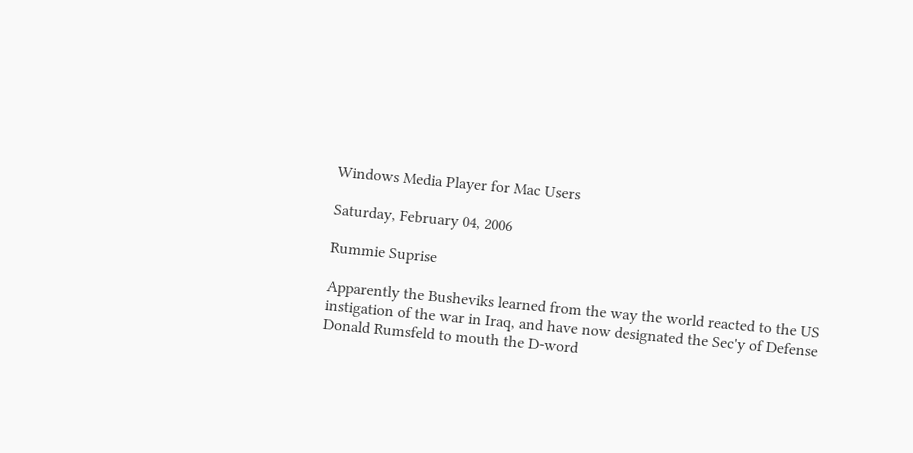Windows Media Player for Mac Users

Saturday, February 04, 2006

Rummie Suprise

Apparently the Busheviks learned from the way the world reacted to the US instigation of the war in Iraq, and have now designated the Sec'y of Defense Donald Rumsfeld to mouth the D-word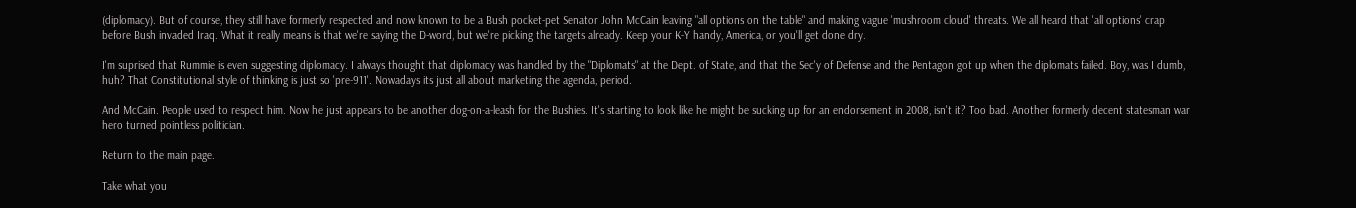(diplomacy). But of course, they still have formerly respected and now known to be a Bush pocket-pet Senator John McCain leaving "all options on the table" and making vague 'mushroom cloud' threats. We all heard that 'all options' crap before Bush invaded Iraq. What it really means is that we're saying the D-word, but we're picking the targets already. Keep your K-Y handy, America, or you'll get done dry.

I'm suprised that Rummie is even suggesting diplomacy. I always thought that diplomacy was handled by the "Diplomats" at the Dept. of State, and that the Sec'y of Defense and the Pentagon got up when the diplomats failed. Boy, was I dumb, huh? That Constitutional style of thinking is just so 'pre-911'. Nowadays its just all about marketing the agenda, period.

And McCain. People used to respect him. Now he just appears to be another dog-on-a-leash for the Bushies. It's starting to look like he might be sucking up for an endorsement in 2008, isn't it? Too bad. Another formerly decent statesman war hero turned pointless politician.

Return to the main page.

Take what you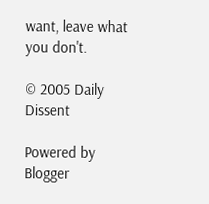want, leave what you don't.

© 2005 Daily Dissent

Powered by Blogger